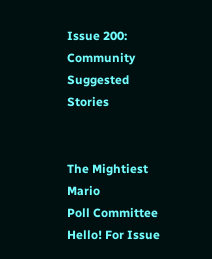Issue 200: Community Suggested Stories


The Mightiest Mario
Poll Committee
Hello! For Issue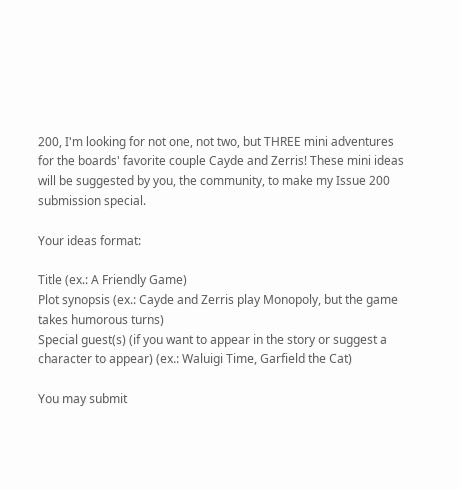200, I'm looking for not one, not two, but THREE mini adventures for the boards' favorite couple Cayde and Zerris! These mini ideas will be suggested by you, the community, to make my Issue 200 submission special.

Your ideas format:

Title (ex.: A Friendly Game)
Plot synopsis (ex.: Cayde and Zerris play Monopoly, but the game takes humorous turns)
Special guest(s) (if you want to appear in the story or suggest a character to appear) (ex.: Waluigi Time, Garfield the Cat)

You may submit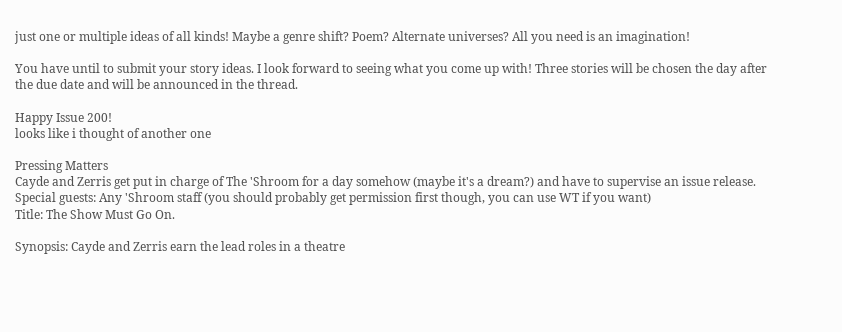just one or multiple ideas of all kinds! Maybe a genre shift? Poem? Alternate universes? All you need is an imagination!

You have until to submit your story ideas. I look forward to seeing what you come up with! Three stories will be chosen the day after the due date and will be announced in the thread.

Happy Issue 200!
looks like i thought of another one

Pressing Matters
Cayde and Zerris get put in charge of The 'Shroom for a day somehow (maybe it's a dream?) and have to supervise an issue release.
Special guests: Any 'Shroom staff (you should probably get permission first though, you can use WT if you want)
Title: The Show Must Go On.

Synopsis: Cayde and Zerris earn the lead roles in a theatre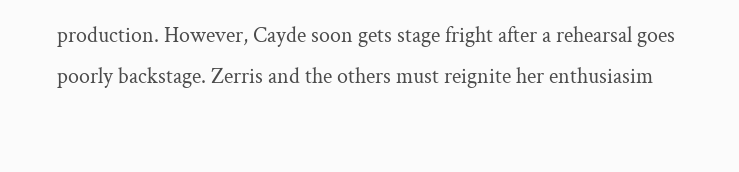production. However, Cayde soon gets stage fright after a rehearsal goes poorly backstage. Zerris and the others must reignite her enthusiasim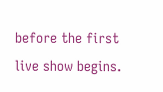before the first live show begins.